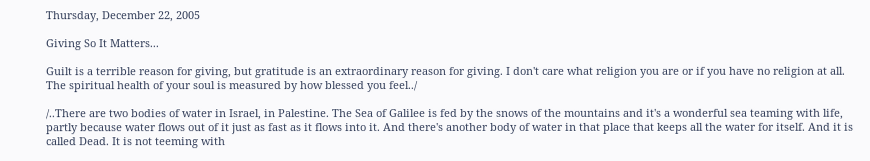Thursday, December 22, 2005

Giving So It Matters...

Guilt is a terrible reason for giving, but gratitude is an extraordinary reason for giving. I don't care what religion you are or if you have no religion at all. The spiritual health of your soul is measured by how blessed you feel../

/..There are two bodies of water in Israel, in Palestine. The Sea of Galilee is fed by the snows of the mountains and it's a wonderful sea teaming with life, partly because water flows out of it just as fast as it flows into it. And there's another body of water in that place that keeps all the water for itself. And it is called Dead. It is not teeming with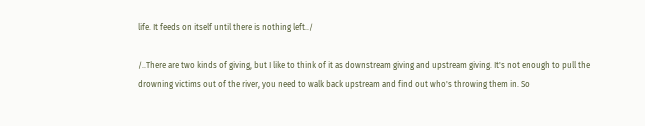life. It feeds on itself until there is nothing left../

/..There are two kinds of giving, but I like to think of it as downstream giving and upstream giving. It's not enough to pull the drowning victims out of the river, you need to walk back upstream and find out who's throwing them in. So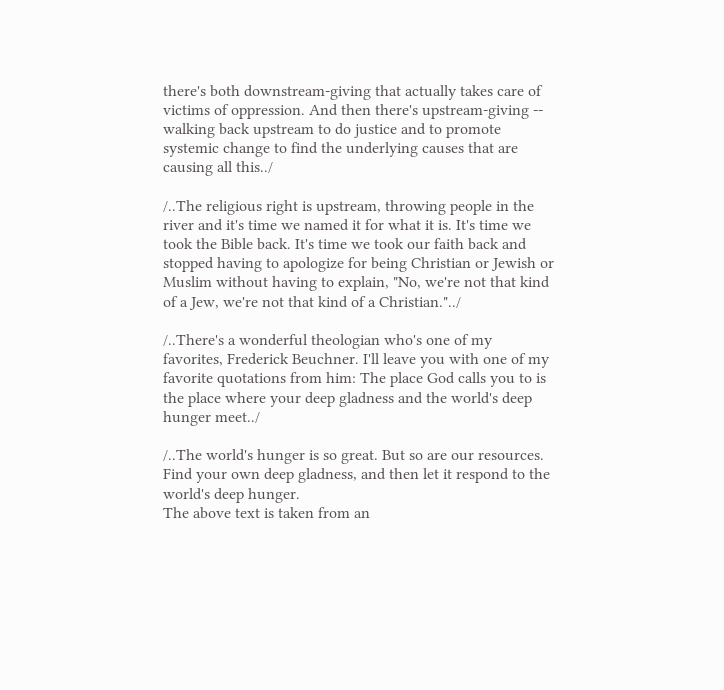there's both downstream-giving that actually takes care of victims of oppression. And then there's upstream-giving -- walking back upstream to do justice and to promote systemic change to find the underlying causes that are causing all this../

/..The religious right is upstream, throwing people in the river and it's time we named it for what it is. It's time we took the Bible back. It's time we took our faith back and stopped having to apologize for being Christian or Jewish or Muslim without having to explain, "No, we're not that kind of a Jew, we're not that kind of a Christian."../

/..There's a wonderful theologian who's one of my favorites, Frederick Beuchner. I'll leave you with one of my favorite quotations from him: The place God calls you to is the place where your deep gladness and the world's deep hunger meet../

/..The world's hunger is so great. But so are our resources. Find your own deep gladness, and then let it respond to the world's deep hunger.
The above text is taken from an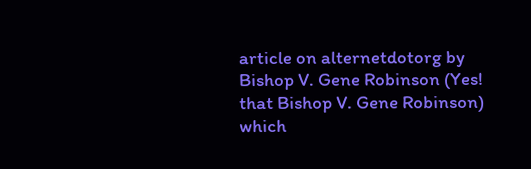article on alternetdotorg by Bishop V. Gene Robinson (Yes! that Bishop V. Gene Robinson) which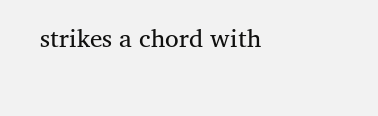strikes a chord with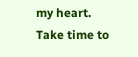my heart. Take time to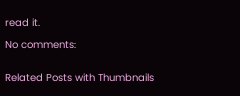read it.

No comments:


Related Posts with Thumbnails